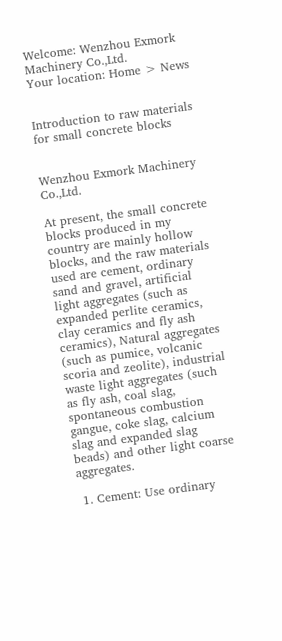Welcome: Wenzhou Exmork Machinery Co.,Ltd.
Your location: Home > News


Introduction to raw materials for small concrete blocks


Wenzhou Exmork Machinery Co.,Ltd.

At present, the small concrete blocks produced in my country are mainly hollow blocks, and the raw materials used are cement, ordinary sand and gravel, artificial light aggregates (such as expanded perlite ceramics, clay ceramics and fly ash ceramics), Natural aggregates (such as pumice, volcanic scoria and zeolite), industrial waste light aggregates (such as fly ash, coal slag, spontaneous combustion gangue, coke slag, calcium slag and expanded slag beads) and other light coarse aggregates.

 1. Cement: Use ordinary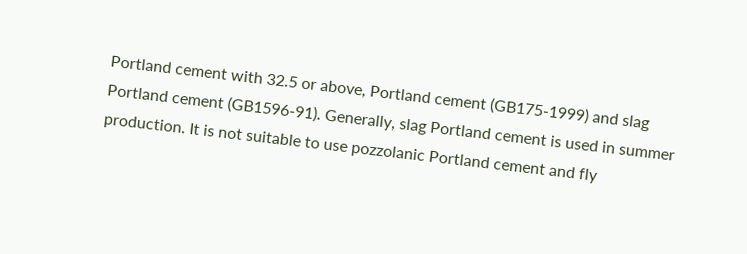Portland cement with 32.5 or above, Portland cement (GB175-1999) and slag Portland cement (GB1596-91). Generally, slag Portland cement is used in summer production. It is not suitable to use pozzolanic Portland cement and fly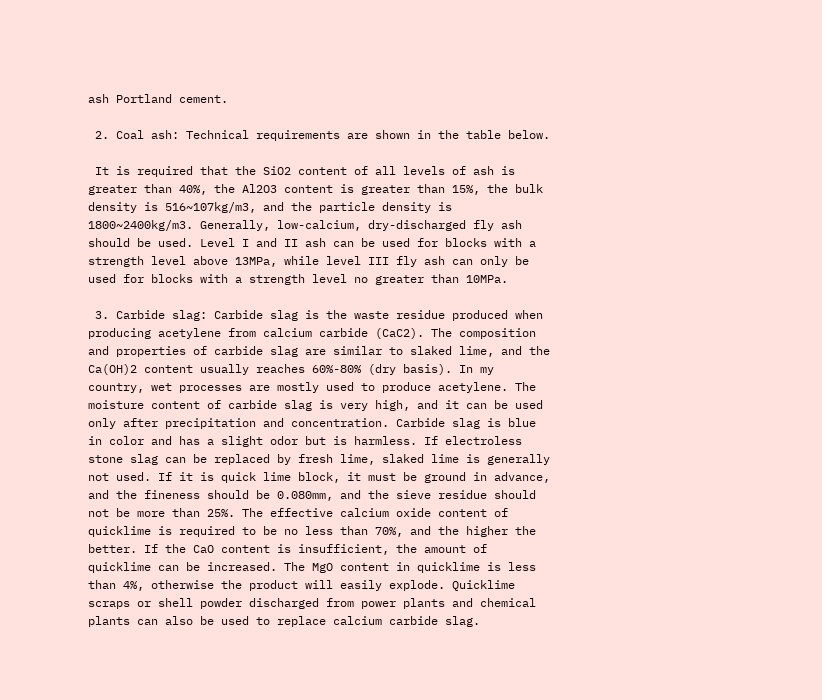ash Portland cement.

 2. Coal ash: Technical requirements are shown in the table below.

 It is required that the SiO2 content of all levels of ash is greater than 40%, the Al2O3 content is greater than 15%, the bulk density is 516~107kg/m3, and the particle density is 1800~2400kg/m3. Generally, low-calcium, dry-discharged fly ash should be used. Level I and II ash can be used for blocks with a strength level above 13MPa, while level III fly ash can only be used for blocks with a strength level no greater than 10MPa.

 3. Carbide slag: Carbide slag is the waste residue produced when producing acetylene from calcium carbide (CaC2). The composition and properties of carbide slag are similar to slaked lime, and the Ca(OH)2 content usually reaches 60%-80% (dry basis). In my country, wet processes are mostly used to produce acetylene. The moisture content of carbide slag is very high, and it can be used only after precipitation and concentration. Carbide slag is blue in color and has a slight odor but is harmless. If electroless stone slag can be replaced by fresh lime, slaked lime is generally not used. If it is quick lime block, it must be ground in advance, and the fineness should be 0.080mm, and the sieve residue should not be more than 25%. The effective calcium oxide content of quicklime is required to be no less than 70%, and the higher the better. If the CaO content is insufficient, the amount of quicklime can be increased. The MgO content in quicklime is less than 4%, otherwise the product will easily explode. Quicklime scraps or shell powder discharged from power plants and chemical plants can also be used to replace calcium carbide slag.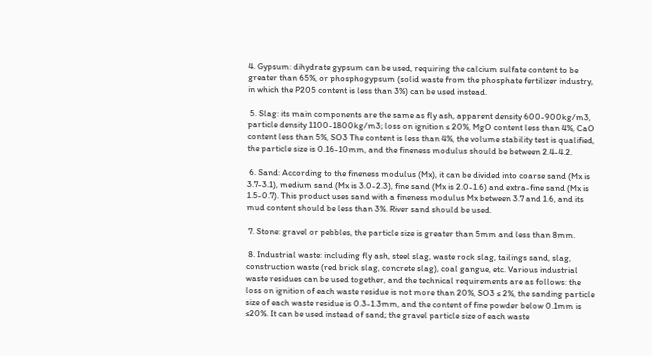4. Gypsum: dihydrate gypsum can be used, requiring the calcium sulfate content to be greater than 65%, or phosphogypsum (solid waste from the phosphate fertilizer industry, in which the P205 content is less than 3%) can be used instead.

 5. Slag: its main components are the same as fly ash, apparent density 600-900kg/m3, particle density 1100-1800kg/m3; loss on ignition ≤ 20%, MgO content less than 4%, CaO content less than 5%, SO3 The content is less than 4%, the volume stability test is qualified, the particle size is 0.16-10mm, and the fineness modulus should be between 2.4-4.2.

 6. Sand: According to the fineness modulus (Mx), it can be divided into coarse sand (Mx is 3.7-3.1), medium sand (Mx is 3.0-2.3), fine sand (Mx is 2.0-1.6) and extra-fine sand (Mx is 1.5-0.7). This product uses sand with a fineness modulus Mx between 3.7 and 1.6, and its mud content should be less than 3%. River sand should be used.

 7. Stone: gravel or pebbles, the particle size is greater than 5mm and less than 8mm.

 8. Industrial waste: including fly ash, steel slag, waste rock slag, tailings sand, slag, construction waste (red brick slag, concrete slag), coal gangue, etc. Various industrial waste residues can be used together, and the technical requirements are as follows: the loss on ignition of each waste residue is not more than 20%, SO3 ≤ 2%, the sanding particle size of each waste residue is 0.3-1.3mm, and the content of fine powder below 0.1mm is ≤20%. It can be used instead of sand; the gravel particle size of each waste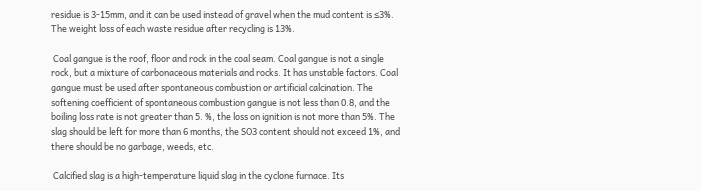residue is 3-15mm, and it can be used instead of gravel when the mud content is ≤3%. The weight loss of each waste residue after recycling is 13%.

 Coal gangue is the roof, floor and rock in the coal seam. Coal gangue is not a single rock, but a mixture of carbonaceous materials and rocks. It has unstable factors. Coal gangue must be used after spontaneous combustion or artificial calcination. The softening coefficient of spontaneous combustion gangue is not less than 0.8, and the boiling loss rate is not greater than 5. %, the loss on ignition is not more than 5%. The slag should be left for more than 6 months, the SO3 content should not exceed 1%, and there should be no garbage, weeds, etc.

 Calcified slag is a high-temperature liquid slag in the cyclone furnace. Its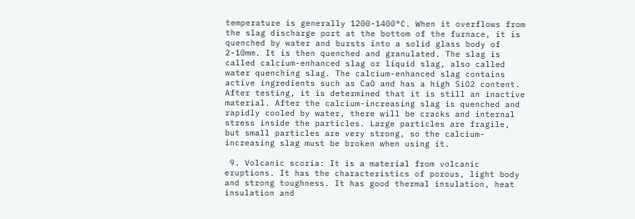temperature is generally 1200-1400°C. When it overflows from the slag discharge port at the bottom of the furnace, it is quenched by water and bursts into a solid glass body of 2-10mm. It is then quenched and granulated. The slag is called calcium-enhanced slag or liquid slag, also called water quenching slag. The calcium-enhanced slag contains active ingredients such as CaO and has a high SiO2 content. After testing, it is determined that it is still an inactive material. After the calcium-increasing slag is quenched and rapidly cooled by water, there will be cracks and internal stress inside the particles. Large particles are fragile, but small particles are very strong, so the calcium-increasing slag must be broken when using it.

 9. Volcanic scoria: It is a material from volcanic eruptions. It has the characteristics of porous, light body and strong toughness. It has good thermal insulation, heat insulation and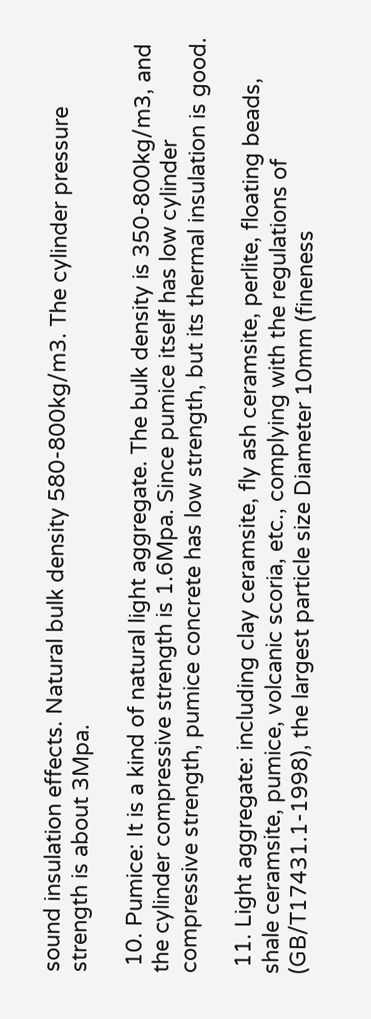sound insulation effects. Natural bulk density 580-800kg/m3. The cylinder pressure strength is about 3Mpa.

 10. Pumice: It is a kind of natural light aggregate. The bulk density is 350-800kg/m3, and the cylinder compressive strength is 1.6Mpa. Since pumice itself has low cylinder compressive strength, pumice concrete has low strength, but its thermal insulation is good.

 11. Light aggregate: including clay ceramsite, fly ash ceramsite, perlite, floating beads, shale ceramsite, pumice, volcanic scoria, etc., complying with the regulations of (GB/T17431.1-1998), the largest particle size Diameter 10mm (fineness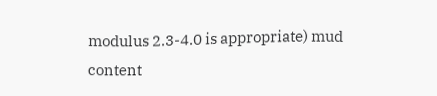modulus 2.3-4.0 is appropriate) mud content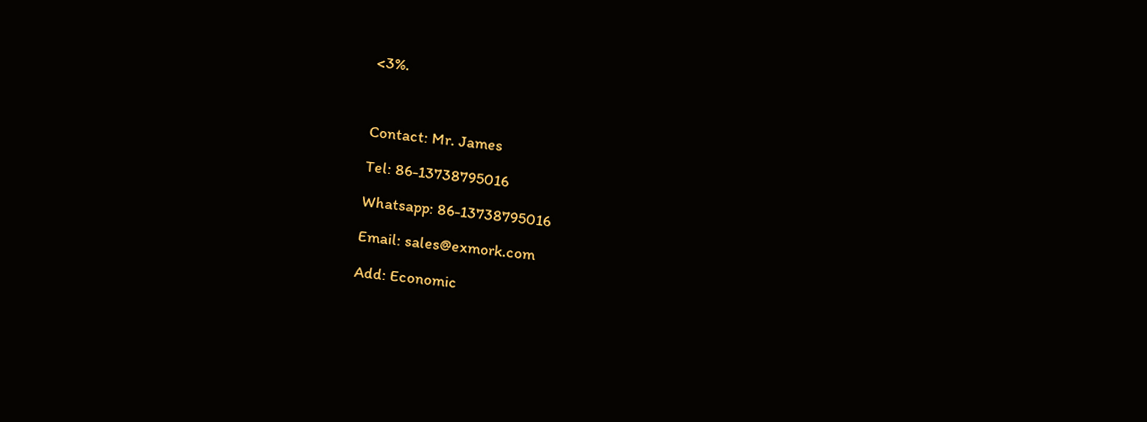<3%.



Contact: Mr. James

Tel: 86-13738795016

Whatsapp: 86-13738795016

Email: sales@exmork.com

Add: Economic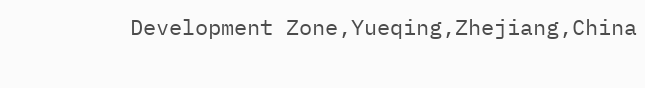Development Zone,Yueqing,Zhejiang,China